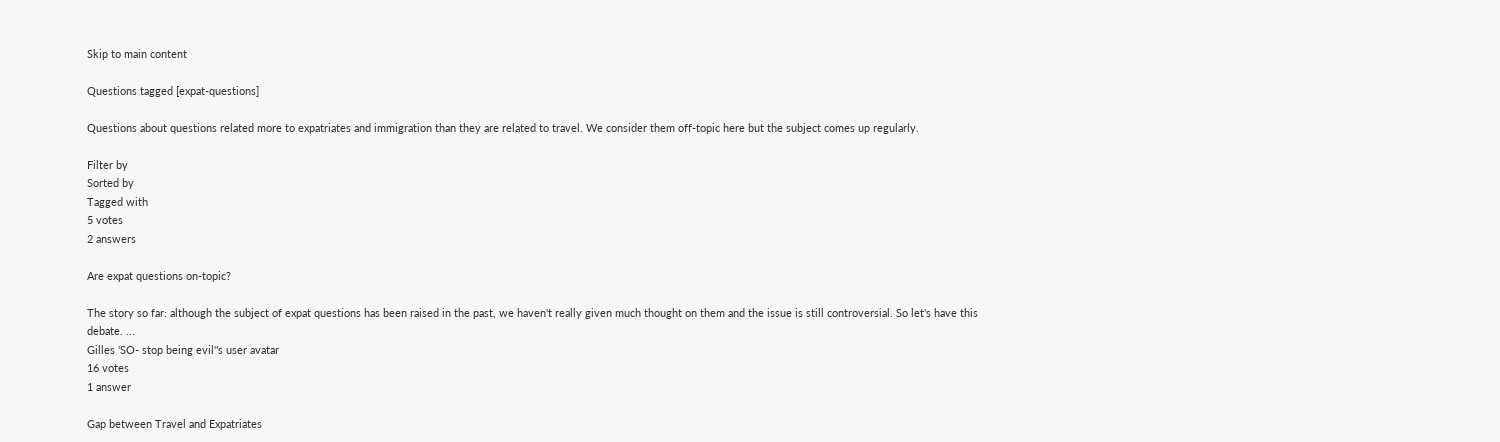Skip to main content

Questions tagged [expat-questions]

Questions about questions related more to expatriates and immigration than they are related to travel. We consider them off-topic here but the subject comes up regularly.

Filter by
Sorted by
Tagged with
5 votes
2 answers

Are expat questions on-topic?

The story so far: although the subject of expat questions has been raised in the past, we haven't really given much thought on them and the issue is still controversial. So let's have this debate. ...
Gilles 'SO- stop being evil''s user avatar
16 votes
1 answer

Gap between Travel and Expatriates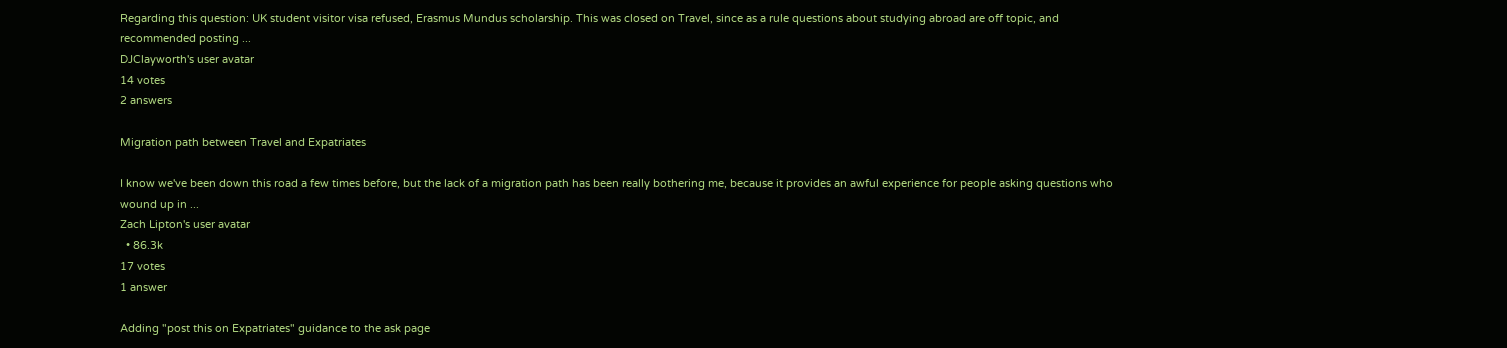Regarding this question: UK student visitor visa refused, Erasmus Mundus scholarship. This was closed on Travel, since as a rule questions about studying abroad are off topic, and recommended posting ...
DJClayworth's user avatar
14 votes
2 answers

Migration path between Travel and Expatriates

I know we've been down this road a few times before, but the lack of a migration path has been really bothering me, because it provides an awful experience for people asking questions who wound up in ...
Zach Lipton's user avatar
  • 86.3k
17 votes
1 answer

Adding "post this on Expatriates" guidance to the ask page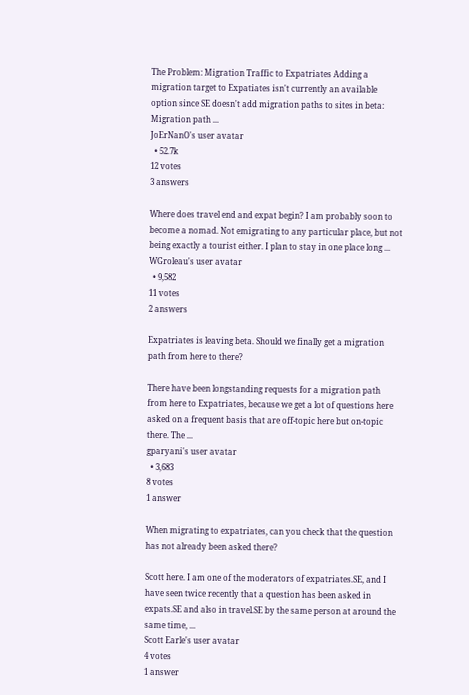The Problem: Migration Traffic to Expatriates Adding a migration target to Expatiates isn't currently an available option since SE doesn't add migration paths to sites in beta: Migration path ...
JoErNanO's user avatar
  • 52.7k
12 votes
3 answers

Where does travel end and expat begin? I am probably soon to become a nomad. Not emigrating to any particular place, but not being exactly a tourist either. I plan to stay in one place long ...
WGroleau's user avatar
  • 9,582
11 votes
2 answers

Expatriates is leaving beta. Should we finally get a migration path from here to there?

There have been longstanding requests for a migration path from here to Expatriates, because we get a lot of questions here asked on a frequent basis that are off-topic here but on-topic there. The ...
gparyani's user avatar
  • 3,683
8 votes
1 answer

When migrating to expatriates, can you check that the question has not already been asked there?

Scott here. I am one of the moderators of expatriates.SE, and I have seen twice recently that a question has been asked in expats.SE and also in travel.SE by the same person at around the same time, ...
Scott Earle's user avatar
4 votes
1 answer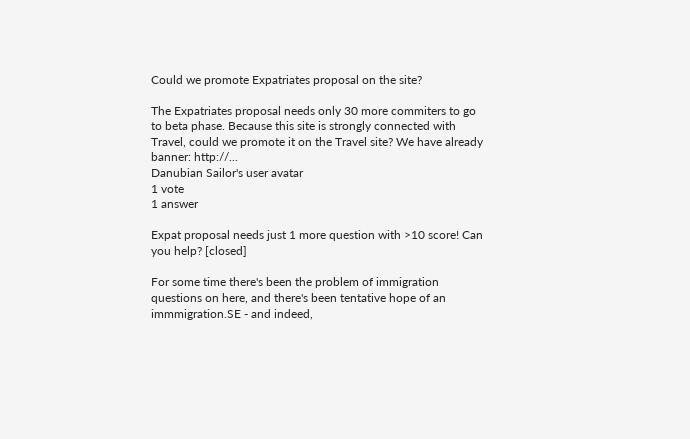Could we promote Expatriates proposal on the site?

The Expatriates proposal needs only 30 more commiters to go to beta phase. Because this site is strongly connected with Travel, could we promote it on the Travel site? We have already banner: http://...
Danubian Sailor's user avatar
1 vote
1 answer

Expat proposal needs just 1 more question with >10 score! Can you help? [closed]

For some time there's been the problem of immigration questions on here, and there's been tentative hope of an immmigration.SE - and indeed,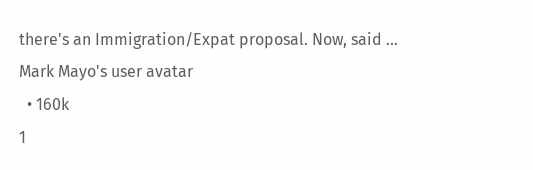there's an Immigration/Expat proposal. Now, said ...
Mark Mayo's user avatar
  • 160k
1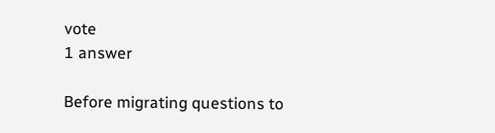vote
1 answer

Before migrating questions to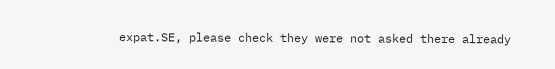expat.SE, please check they were not asked there already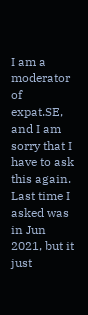I am a moderator of expat.SE, and I am sorry that I have to ask this again. Last time I asked was in Jun 2021, but it just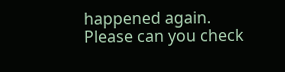happened again. Please can you check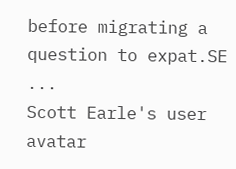before migrating a question to expat.SE ...
Scott Earle's user avatar